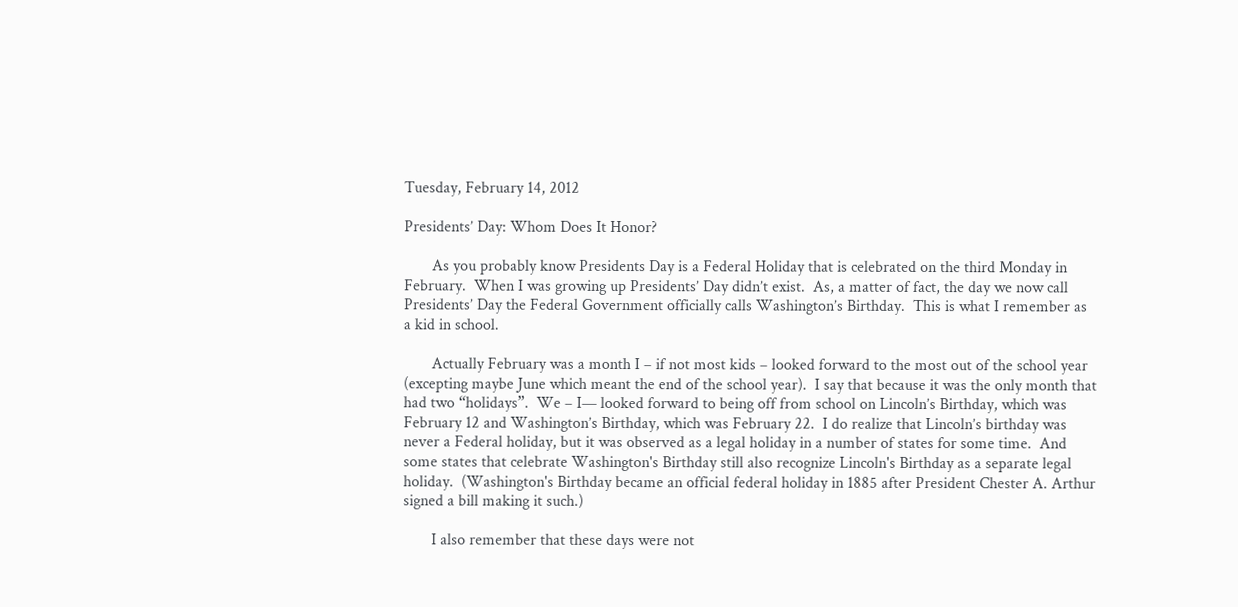Tuesday, February 14, 2012

Presidents’ Day: Whom Does It Honor?

       As you probably know Presidents Day is a Federal Holiday that is celebrated on the third Monday in February.  When I was growing up Presidents’ Day didn’t exist.  As, a matter of fact, the day we now call Presidents’ Day the Federal Government officially calls Washington’s Birthday.  This is what I remember as a kid in school.

       Actually February was a month I – if not most kids – looked forward to the most out of the school year (excepting maybe June which meant the end of the school year).  I say that because it was the only month that had two “holidays”.  We – I— looked forward to being off from school on Lincoln’s Birthday, which was February 12 and Washington’s Birthday, which was February 22.  I do realize that Lincoln’s birthday was never a Federal holiday, but it was observed as a legal holiday in a number of states for some time.  And some states that celebrate Washington's Birthday still also recognize Lincoln's Birthday as a separate legal holiday.  (Washington's Birthday became an official federal holiday in 1885 after President Chester A. Arthur signed a bill making it such.)

       I also remember that these days were not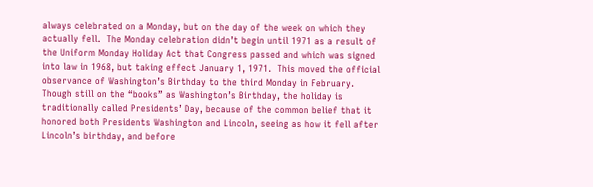always celebrated on a Monday, but on the day of the week on which they actually fell.  The Monday celebration didn’t begin until 1971 as a result of the Uniform Monday Holiday Act that Congress passed and which was signed into law in 1968, but taking effect January 1, 1971.  This moved the official observance of Washington’s Birthday to the third Monday in February.
Though still on the “books” as Washington’s Birthday, the holiday is traditionally called Presidents’ Day, because of the common belief that it honored both Presidents Washington and Lincoln, seeing as how it fell after Lincoln’s birthday, and before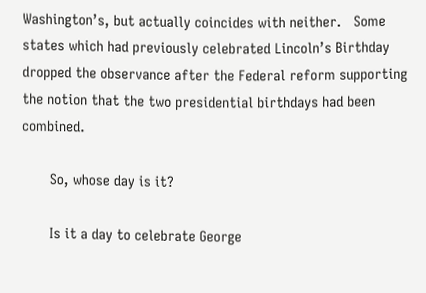Washington’s, but actually coincides with neither.   Some states which had previously celebrated Lincoln’s Birthday dropped the observance after the Federal reform supporting the notion that the two presidential birthdays had been combined.

       So, whose day is it?

       Is it a day to celebrate George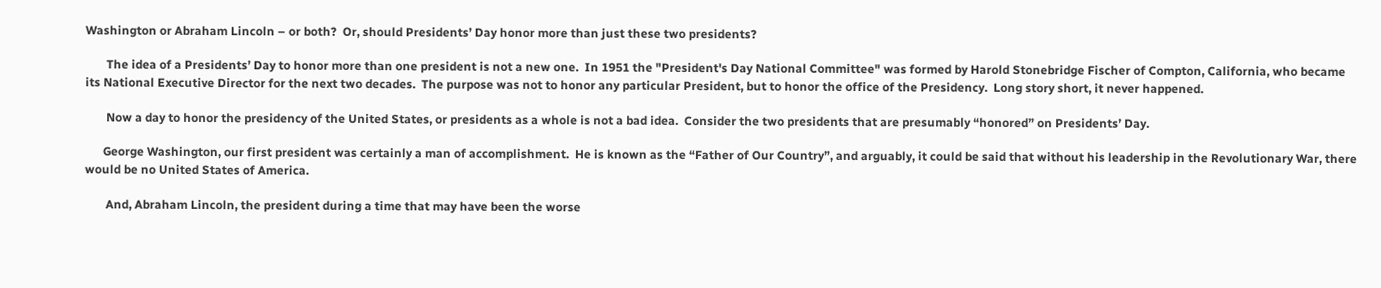Washington or Abraham Lincoln – or both?  Or, should Presidents’ Day honor more than just these two presidents?

       The idea of a Presidents’ Day to honor more than one president is not a new one.  In 1951 the "President's Day National Committee" was formed by Harold Stonebridge Fischer of Compton, California, who became its National Executive Director for the next two decades.  The purpose was not to honor any particular President, but to honor the office of the Presidency.  Long story short, it never happened.

       Now a day to honor the presidency of the United States, or presidents as a whole is not a bad idea.  Consider the two presidents that are presumably “honored” on Presidents’ Day.

      George Washington, our first president was certainly a man of accomplishment.  He is known as the “Father of Our Country”, and arguably, it could be said that without his leadership in the Revolutionary War, there would be no United States of America.

       And, Abraham Lincoln, the president during a time that may have been the worse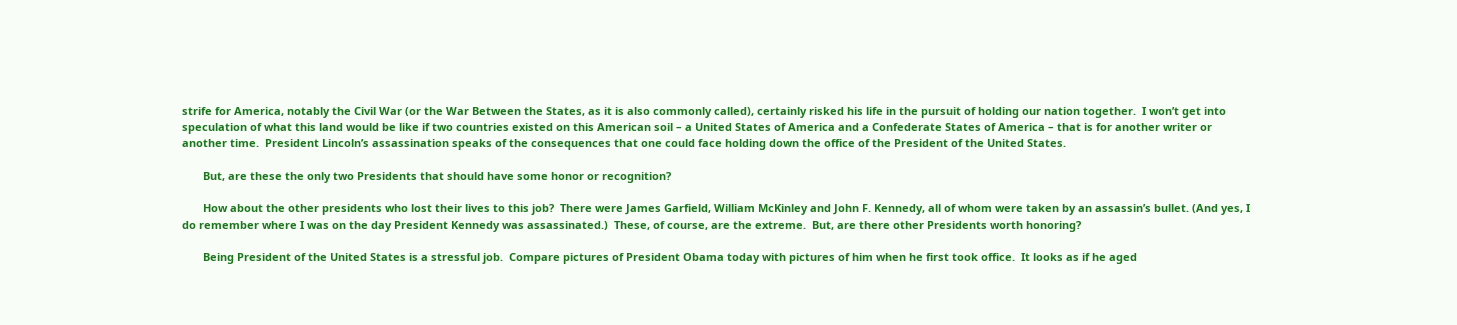strife for America, notably the Civil War (or the War Between the States, as it is also commonly called), certainly risked his life in the pursuit of holding our nation together.  I won’t get into speculation of what this land would be like if two countries existed on this American soil – a United States of America and a Confederate States of America – that is for another writer or another time.  President Lincoln’s assassination speaks of the consequences that one could face holding down the office of the President of the United States.

       But, are these the only two Presidents that should have some honor or recognition?

       How about the other presidents who lost their lives to this job?  There were James Garfield, William McKinley and John F. Kennedy, all of whom were taken by an assassin’s bullet. (And yes, I do remember where I was on the day President Kennedy was assassinated.)  These, of course, are the extreme.  But, are there other Presidents worth honoring?

       Being President of the United States is a stressful job.  Compare pictures of President Obama today with pictures of him when he first took office.  It looks as if he aged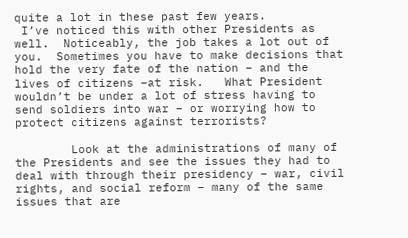quite a lot in these past few years.
 I’ve noticed this with other Presidents as well.  Noticeably, the job takes a lot out of you.  Sometimes you have to make decisions that hold the very fate of the nation – and the lives of citizens –at risk.   What President wouldn’t be under a lot of stress having to send soldiers into war – or worrying how to protect citizens against terrorists?

        Look at the administrations of many of the Presidents and see the issues they had to deal with through their presidency – war, civil rights, and social reform – many of the same issues that are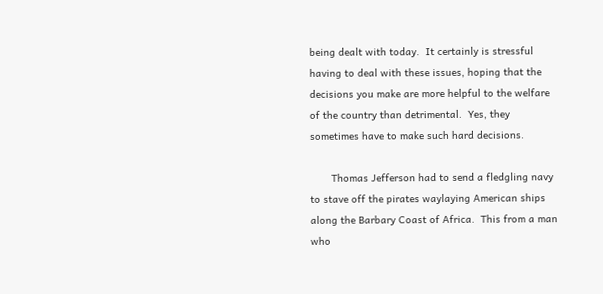being dealt with today.  It certainly is stressful having to deal with these issues, hoping that the decisions you make are more helpful to the welfare of the country than detrimental.  Yes, they sometimes have to make such hard decisions.

       Thomas Jefferson had to send a fledgling navy to stave off the pirates waylaying American ships along the Barbary Coast of Africa.  This from a man who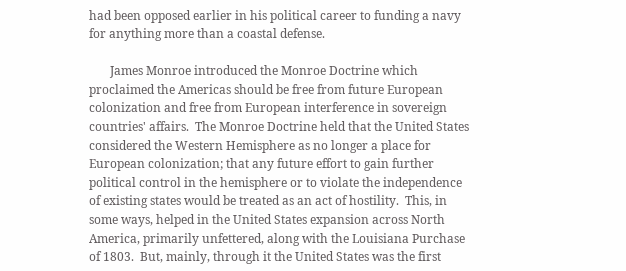had been opposed earlier in his political career to funding a navy for anything more than a coastal defense.

       James Monroe introduced the Monroe Doctrine which proclaimed the Americas should be free from future European colonization and free from European interference in sovereign countries' affairs.  The Monroe Doctrine held that the United States considered the Western Hemisphere as no longer a place for European colonization; that any future effort to gain further political control in the hemisphere or to violate the independence of existing states would be treated as an act of hostility.  This, in some ways, helped in the United States expansion across North America, primarily unfettered, along with the Louisiana Purchase of 1803.  But, mainly, through it the United States was the first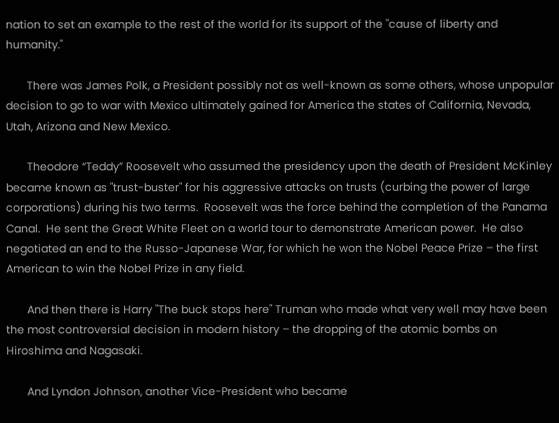nation to set an example to the rest of the world for its support of the "cause of liberty and humanity."

       There was James Polk, a President possibly not as well-known as some others, whose unpopular decision to go to war with Mexico ultimately gained for America the states of California, Nevada, Utah, Arizona and New Mexico.

       Theodore “Teddy” Roosevelt who assumed the presidency upon the death of President McKinley became known as "trust-buster" for his aggressive attacks on trusts (curbing the power of large corporations) during his two terms.  Roosevelt was the force behind the completion of the Panama Canal.  He sent the Great White Fleet on a world tour to demonstrate American power.  He also negotiated an end to the Russo-Japanese War, for which he won the Nobel Peace Prize – the first American to win the Nobel Prize in any field.

       And then there is Harry "The buck stops here" Truman who made what very well may have been the most controversial decision in modern history – the dropping of the atomic bombs on Hiroshima and Nagasaki.

       And Lyndon Johnson, another Vice-President who became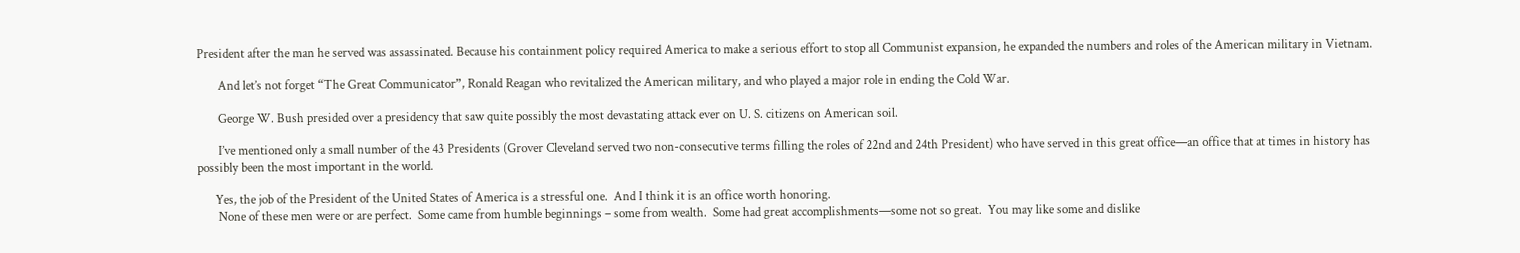President after the man he served was assassinated. Because his containment policy required America to make a serious effort to stop all Communist expansion, he expanded the numbers and roles of the American military in Vietnam.

       And let’s not forget “The Great Communicator”, Ronald Reagan who revitalized the American military, and who played a major role in ending the Cold War.

       George W. Bush presided over a presidency that saw quite possibly the most devastating attack ever on U. S. citizens on American soil.

       I’ve mentioned only a small number of the 43 Presidents (Grover Cleveland served two non-consecutive terms filling the roles of 22nd and 24th President) who have served in this great office—an office that at times in history has possibly been the most important in the world.

      Yes, the job of the President of the United States of America is a stressful one.  And I think it is an office worth honoring.
       None of these men were or are perfect.  Some came from humble beginnings – some from wealth.  Some had great accomplishments—some not so great.  You may like some and dislike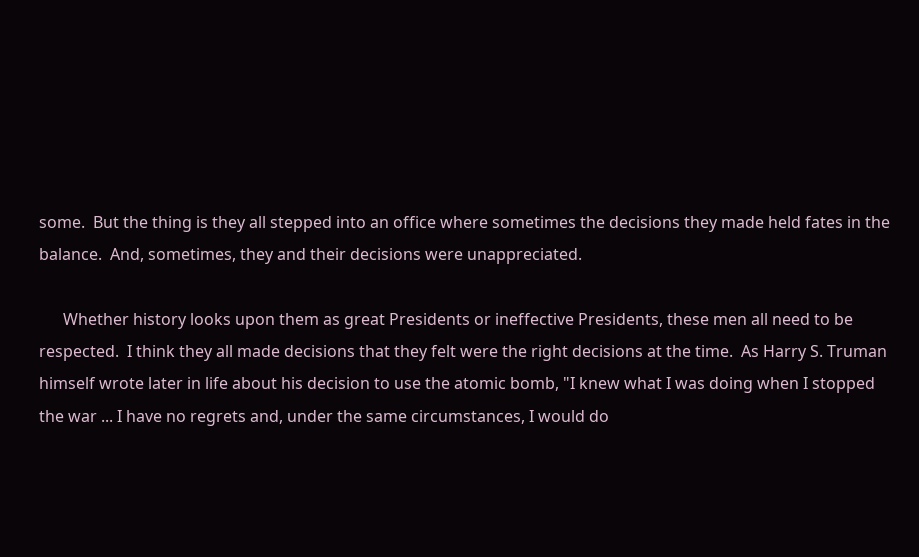some.  But the thing is they all stepped into an office where sometimes the decisions they made held fates in the balance.  And, sometimes, they and their decisions were unappreciated.

      Whether history looks upon them as great Presidents or ineffective Presidents, these men all need to be respected.  I think they all made decisions that they felt were the right decisions at the time.  As Harry S. Truman himself wrote later in life about his decision to use the atomic bomb, "I knew what I was doing when I stopped the war ... I have no regrets and, under the same circumstances, I would do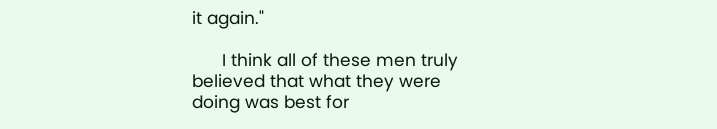it again."

      I think all of these men truly believed that what they were doing was best for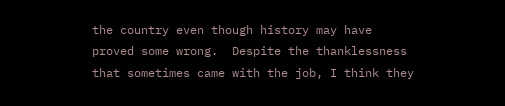the country even though history may have proved some wrong.  Despite the thanklessness that sometimes came with the job, I think they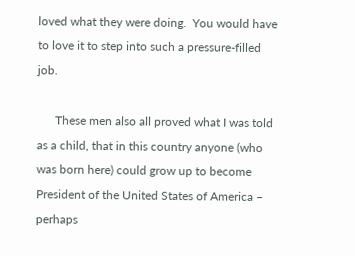loved what they were doing.  You would have to love it to step into such a pressure-filled job.

      These men also all proved what I was told as a child, that in this country anyone (who was born here) could grow up to become President of the United States of America – perhaps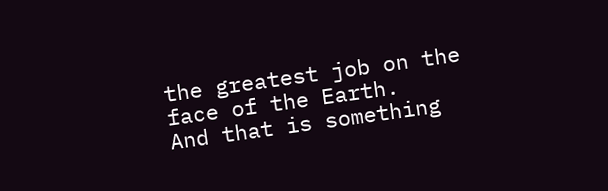the greatest job on the face of the Earth.
And that is something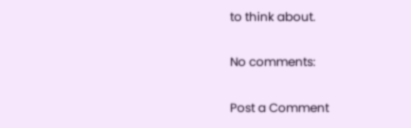to think about.

No comments:

Post a Comment